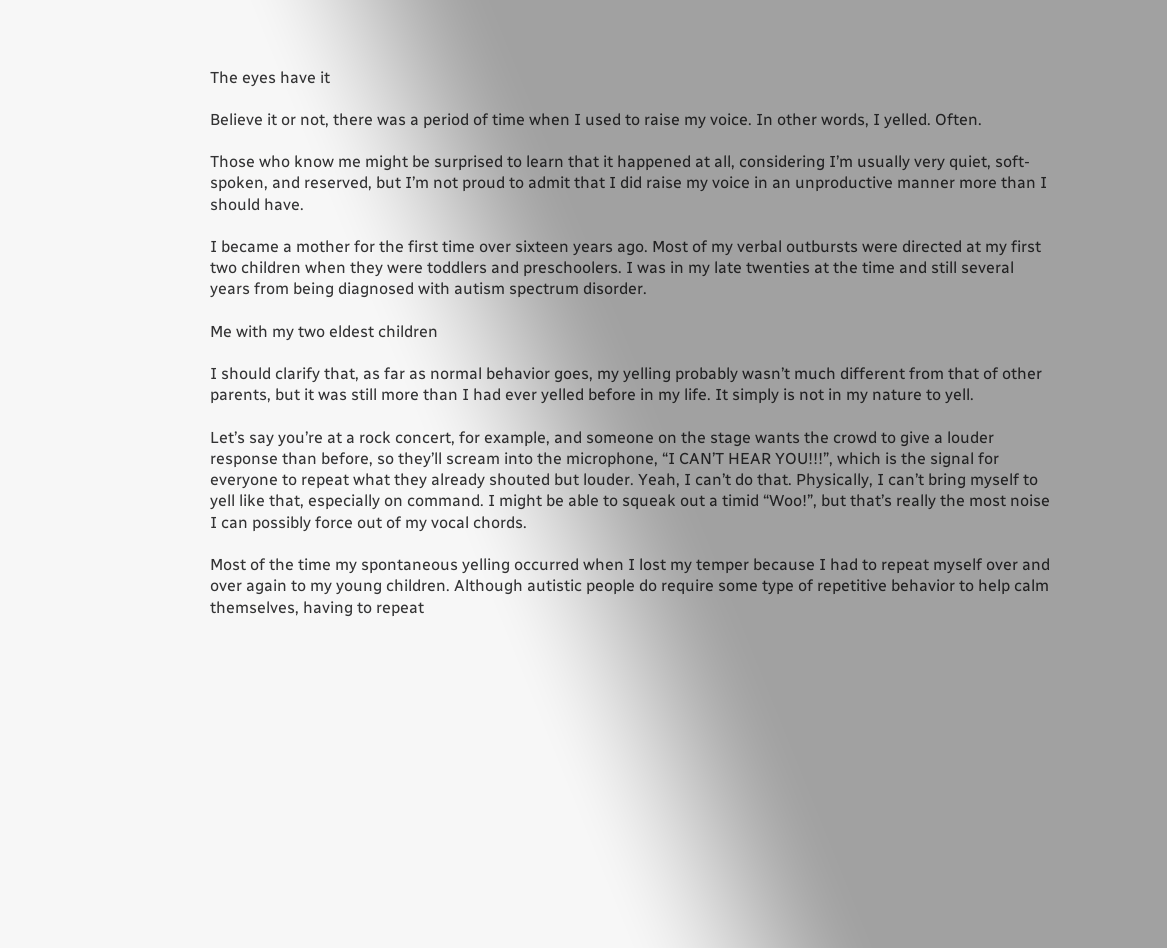The eyes have it

Believe it or not, there was a period of time when I used to raise my voice. In other words, I yelled. Often.

Those who know me might be surprised to learn that it happened at all, considering I’m usually very quiet, soft-spoken, and reserved, but I’m not proud to admit that I did raise my voice in an unproductive manner more than I should have.

I became a mother for the first time over sixteen years ago. Most of my verbal outbursts were directed at my first two children when they were toddlers and preschoolers. I was in my late twenties at the time and still several years from being diagnosed with autism spectrum disorder.

Me with my two eldest children

I should clarify that, as far as normal behavior goes, my yelling probably wasn’t much different from that of other parents, but it was still more than I had ever yelled before in my life. It simply is not in my nature to yell.

Let’s say you’re at a rock concert, for example, and someone on the stage wants the crowd to give a louder response than before, so they’ll scream into the microphone, “I CAN’T HEAR YOU!!!”, which is the signal for everyone to repeat what they already shouted but louder. Yeah, I can’t do that. Physically, I can’t bring myself to yell like that, especially on command. I might be able to squeak out a timid “Woo!”, but that’s really the most noise I can possibly force out of my vocal chords.

Most of the time my spontaneous yelling occurred when I lost my temper because I had to repeat myself over and over again to my young children. Although autistic people do require some type of repetitive behavior to help calm themselves, having to repeat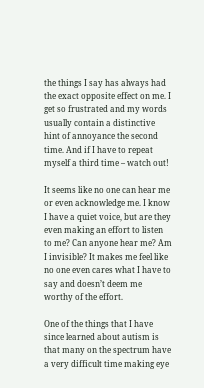the things I say has always had the exact opposite effect on me. I get so frustrated and my words usually contain a distinctive hint of annoyance the second time. And if I have to repeat myself a third time – watch out!

It seems like no one can hear me or even acknowledge me. I know I have a quiet voice, but are they even making an effort to listen to me? Can anyone hear me? Am I invisible? It makes me feel like no one even cares what I have to say and doesn’t deem me worthy of the effort.

One of the things that I have since learned about autism is that many on the spectrum have a very difficult time making eye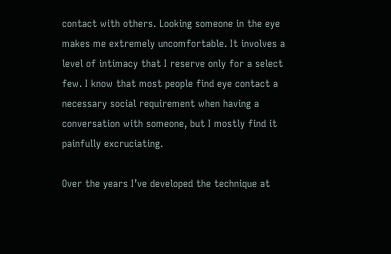contact with others. Looking someone in the eye makes me extremely uncomfortable. It involves a level of intimacy that I reserve only for a select few. I know that most people find eye contact a necessary social requirement when having a conversation with someone, but I mostly find it painfully excruciating.

Over the years I’ve developed the technique at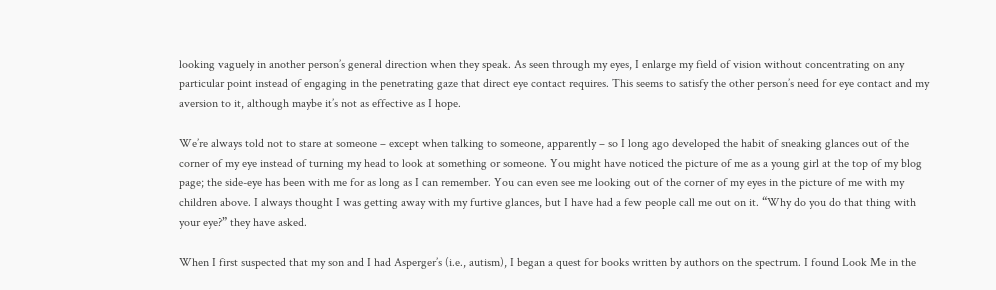looking vaguely in another person’s general direction when they speak. As seen through my eyes, I enlarge my field of vision without concentrating on any particular point instead of engaging in the penetrating gaze that direct eye contact requires. This seems to satisfy the other person’s need for eye contact and my aversion to it, although maybe it’s not as effective as I hope.

We’re always told not to stare at someone – except when talking to someone, apparently – so I long ago developed the habit of sneaking glances out of the corner of my eye instead of turning my head to look at something or someone. You might have noticed the picture of me as a young girl at the top of my blog page; the side-eye has been with me for as long as I can remember. You can even see me looking out of the corner of my eyes in the picture of me with my children above. I always thought I was getting away with my furtive glances, but I have had a few people call me out on it. “Why do you do that thing with your eye?” they have asked.

When I first suspected that my son and I had Asperger’s (i.e., autism), I began a quest for books written by authors on the spectrum. I found Look Me in the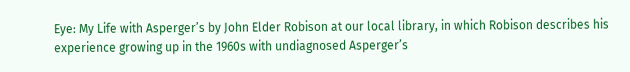Eye: My Life with Asperger’s by John Elder Robison at our local library, in which Robison describes his experience growing up in the 1960s with undiagnosed Asperger’s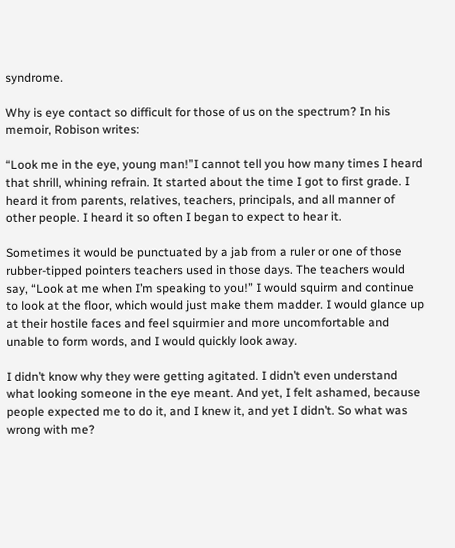syndrome.

Why is eye contact so difficult for those of us on the spectrum? In his memoir, Robison writes:

“Look me in the eye, young man!”I cannot tell you how many times I heard that shrill, whining refrain. It started about the time I got to first grade. I heard it from parents, relatives, teachers, principals, and all manner of other people. I heard it so often I began to expect to hear it.

Sometimes it would be punctuated by a jab from a ruler or one of those rubber-tipped pointers teachers used in those days. The teachers would say, “Look at me when I’m speaking to you!” I would squirm and continue to look at the floor, which would just make them madder. I would glance up at their hostile faces and feel squirmier and more uncomfortable and unable to form words, and I would quickly look away.

I didn’t know why they were getting agitated. I didn’t even understand what looking someone in the eye meant. And yet, I felt ashamed, because people expected me to do it, and I knew it, and yet I didn’t. So what was wrong with me?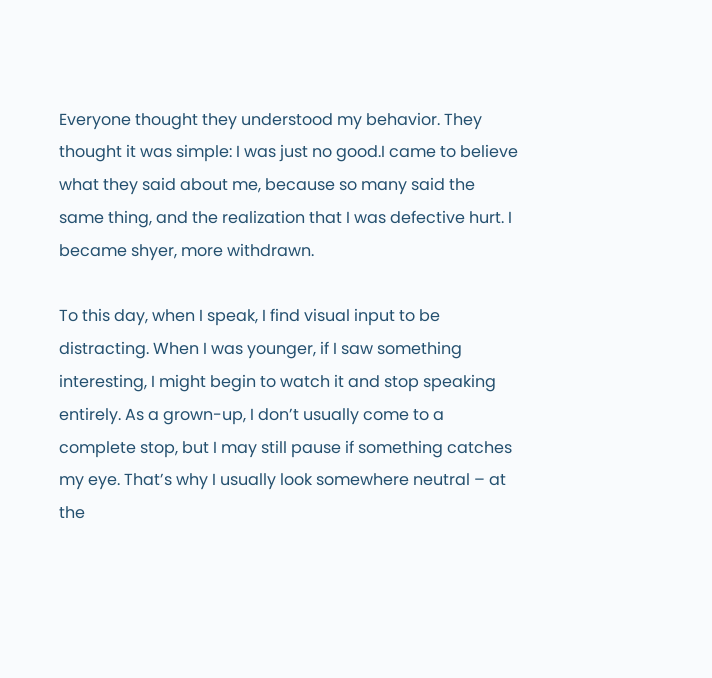Everyone thought they understood my behavior. They thought it was simple: I was just no good.I came to believe what they said about me, because so many said the same thing, and the realization that I was defective hurt. I became shyer, more withdrawn.

To this day, when I speak, I find visual input to be distracting. When I was younger, if I saw something interesting, I might begin to watch it and stop speaking entirely. As a grown-up, I don’t usually come to a complete stop, but I may still pause if something catches my eye. That’s why I usually look somewhere neutral – at the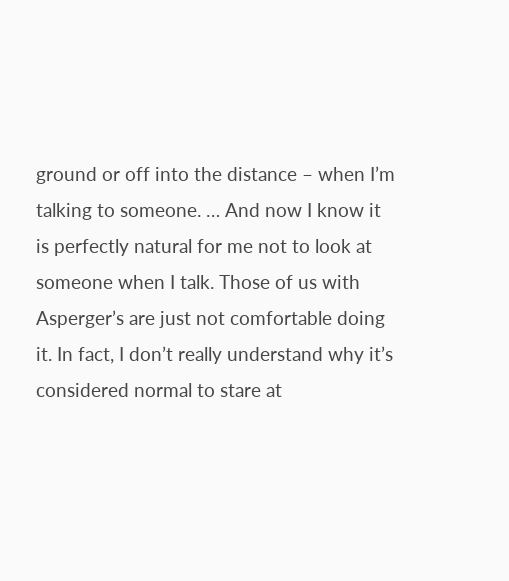ground or off into the distance – when I’m talking to someone. … And now I know it is perfectly natural for me not to look at someone when I talk. Those of us with Asperger’s are just not comfortable doing it. In fact, I don’t really understand why it’s considered normal to stare at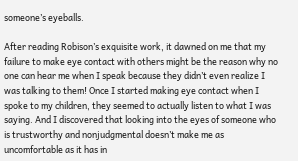someone’s eyeballs.

After reading Robison’s exquisite work, it dawned on me that my failure to make eye contact with others might be the reason why no one can hear me when I speak because they didn’t even realize I was talking to them! Once I started making eye contact when I spoke to my children, they seemed to actually listen to what I was saying. And I discovered that looking into the eyes of someone who is trustworthy and nonjudgmental doesn’t make me as uncomfortable as it has in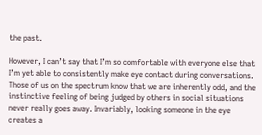the past.

However, I can’t say that I’m so comfortable with everyone else that I’m yet able to consistently make eye contact during conversations. Those of us on the spectrum know that we are inherently odd, and the instinctive feeling of being judged by others in social situations never really goes away. Invariably, looking someone in the eye creates a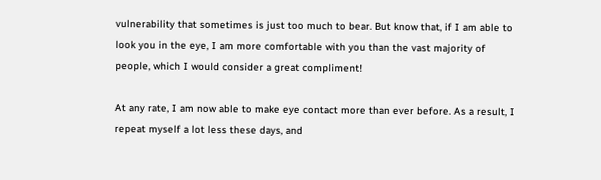vulnerability that sometimes is just too much to bear. But know that, if I am able to look you in the eye, I am more comfortable with you than the vast majority of people, which I would consider a great compliment!

At any rate, I am now able to make eye contact more than ever before. As a result, I repeat myself a lot less these days, and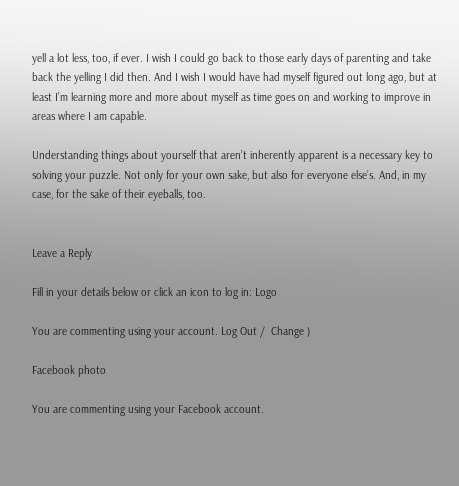yell a lot less, too, if ever. I wish I could go back to those early days of parenting and take back the yelling I did then. And I wish I would have had myself figured out long ago, but at least I’m learning more and more about myself as time goes on and working to improve in areas where I am capable.

Understanding things about yourself that aren’t inherently apparent is a necessary key to solving your puzzle. Not only for your own sake, but also for everyone else’s. And, in my case, for the sake of their eyeballs, too.


Leave a Reply

Fill in your details below or click an icon to log in: Logo

You are commenting using your account. Log Out /  Change )

Facebook photo

You are commenting using your Facebook account.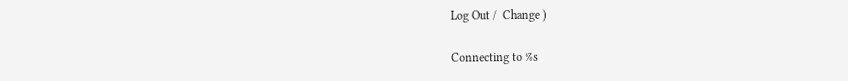Log Out /  Change )

Connecting to %s